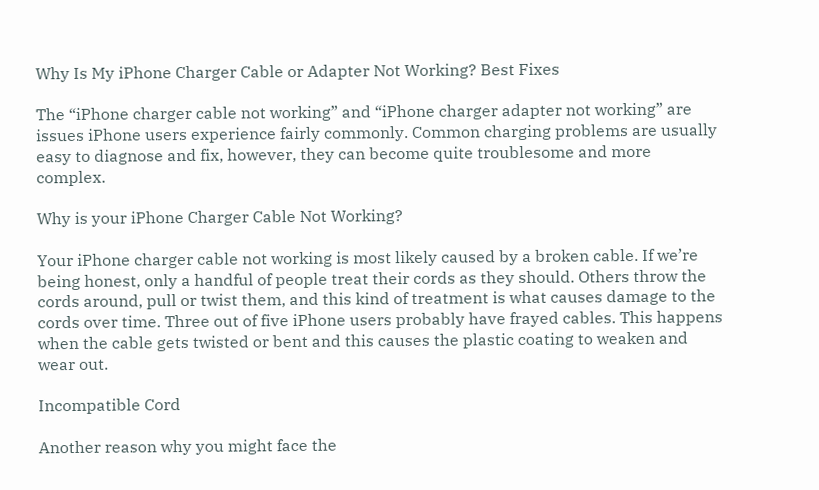Why Is My iPhone Charger Cable or Adapter Not Working? Best Fixes

The “iPhone charger cable not working” and “iPhone charger adapter not working” are issues iPhone users experience fairly commonly. Common charging problems are usually easy to diagnose and fix, however, they can become quite troublesome and more complex.

Why is your iPhone Charger Cable Not Working?

Your iPhone charger cable not working is most likely caused by a broken cable. If we’re being honest, only a handful of people treat their cords as they should. Others throw the cords around, pull or twist them, and this kind of treatment is what causes damage to the cords over time. Three out of five iPhone users probably have frayed cables. This happens when the cable gets twisted or bent and this causes the plastic coating to weaken and wear out.

Incompatible Cord

Another reason why you might face the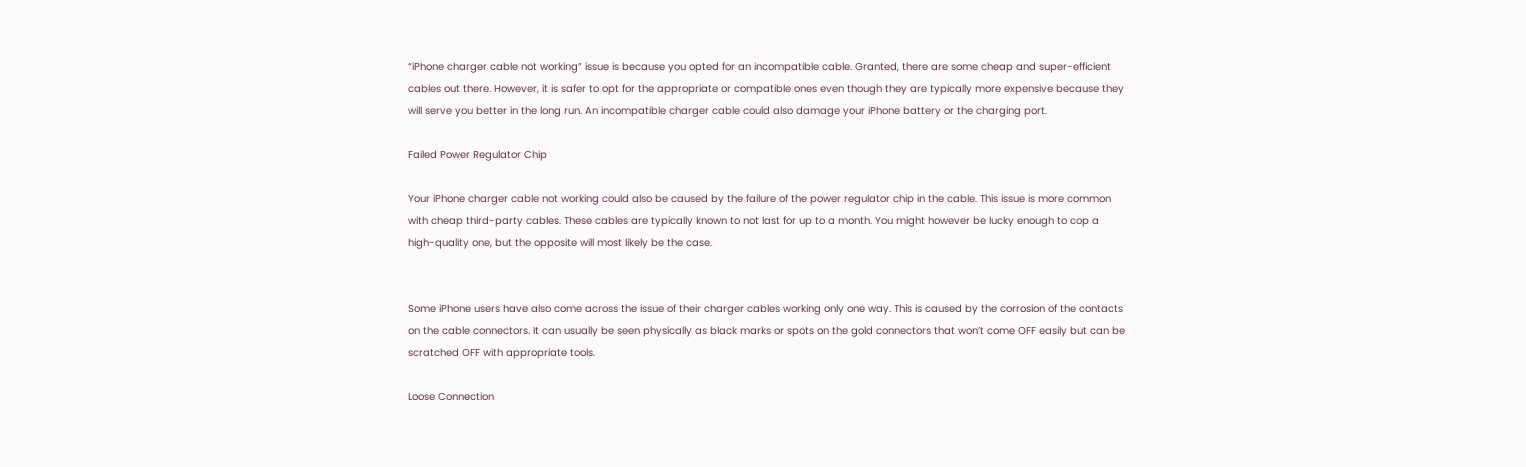“iPhone charger cable not working” issue is because you opted for an incompatible cable. Granted, there are some cheap and super-efficient cables out there. However, it is safer to opt for the appropriate or compatible ones even though they are typically more expensive because they will serve you better in the long run. An incompatible charger cable could also damage your iPhone battery or the charging port.

Failed Power Regulator Chip

Your iPhone charger cable not working could also be caused by the failure of the power regulator chip in the cable. This issue is more common with cheap third-party cables. These cables are typically known to not last for up to a month. You might however be lucky enough to cop a high-quality one, but the opposite will most likely be the case.


Some iPhone users have also come across the issue of their charger cables working only one way. This is caused by the corrosion of the contacts on the cable connectors. It can usually be seen physically as black marks or spots on the gold connectors that won’t come OFF easily but can be scratched OFF with appropriate tools.

Loose Connection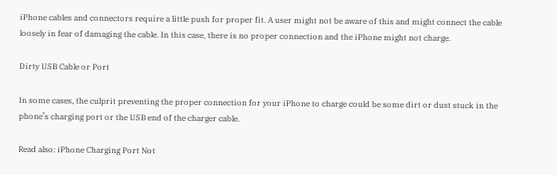iPhone cables and connectors require a little push for proper fit. A user might not be aware of this and might connect the cable loosely in fear of damaging the cable. In this case, there is no proper connection and the iPhone might not charge.

Dirty USB Cable or Port

In some cases, the culprit preventing the proper connection for your iPhone to charge could be some dirt or dust stuck in the phone’s charging port or the USB end of the charger cable.

Read also: iPhone Charging Port Not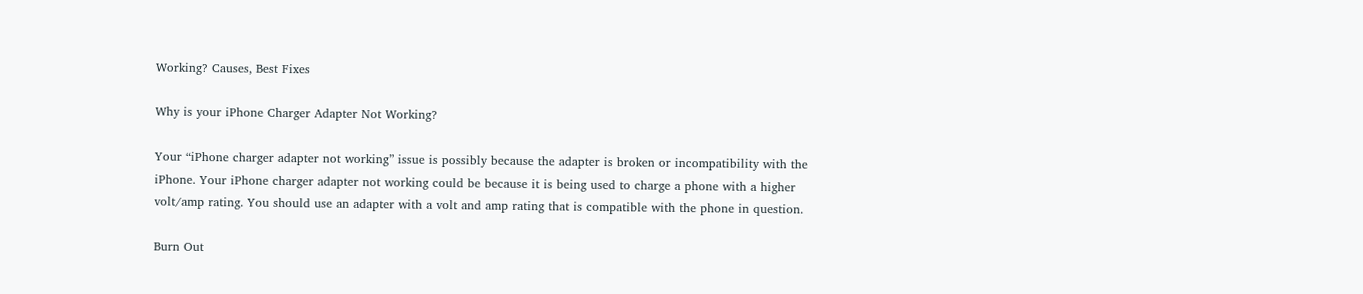Working? Causes, Best Fixes

Why is your iPhone Charger Adapter Not Working?

Your “iPhone charger adapter not working” issue is possibly because the adapter is broken or incompatibility with the iPhone. Your iPhone charger adapter not working could be because it is being used to charge a phone with a higher volt/amp rating. You should use an adapter with a volt and amp rating that is compatible with the phone in question.

Burn Out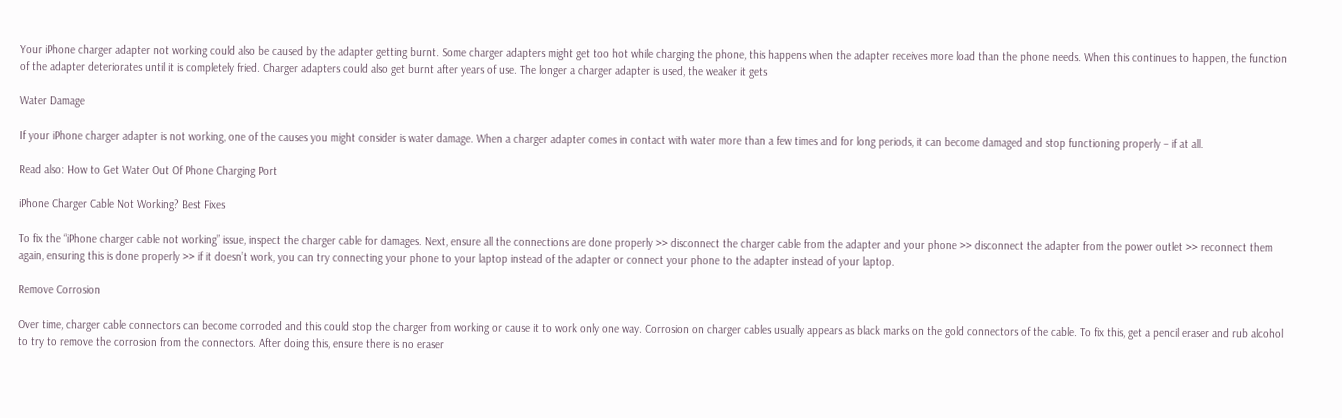Your iPhone charger adapter not working could also be caused by the adapter getting burnt. Some charger adapters might get too hot while charging the phone, this happens when the adapter receives more load than the phone needs. When this continues to happen, the function of the adapter deteriorates until it is completely fried. Charger adapters could also get burnt after years of use. The longer a charger adapter is used, the weaker it gets

Water Damage

If your iPhone charger adapter is not working, one of the causes you might consider is water damage. When a charger adapter comes in contact with water more than a few times and for long periods, it can become damaged and stop functioning properly – if at all.

Read also: How to Get Water Out Of Phone Charging Port

iPhone Charger Cable Not Working? Best Fixes

To fix the “iPhone charger cable not working” issue, inspect the charger cable for damages. Next, ensure all the connections are done properly >> disconnect the charger cable from the adapter and your phone >> disconnect the adapter from the power outlet >> reconnect them again, ensuring this is done properly >> if it doesn’t work, you can try connecting your phone to your laptop instead of the adapter or connect your phone to the adapter instead of your laptop.

Remove Corrosion

Over time, charger cable connectors can become corroded and this could stop the charger from working or cause it to work only one way. Corrosion on charger cables usually appears as black marks on the gold connectors of the cable. To fix this, get a pencil eraser and rub alcohol to try to remove the corrosion from the connectors. After doing this, ensure there is no eraser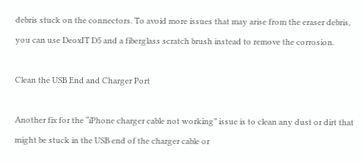debris stuck on the connectors. To avoid more issues that may arise from the eraser debris, you can use DeoxIT D5 and a fiberglass scratch brush instead to remove the corrosion.

Clean the USB End and Charger Port

Another fix for the “iPhone charger cable not working” issue is to clean any dust or dirt that might be stuck in the USB end of the charger cable or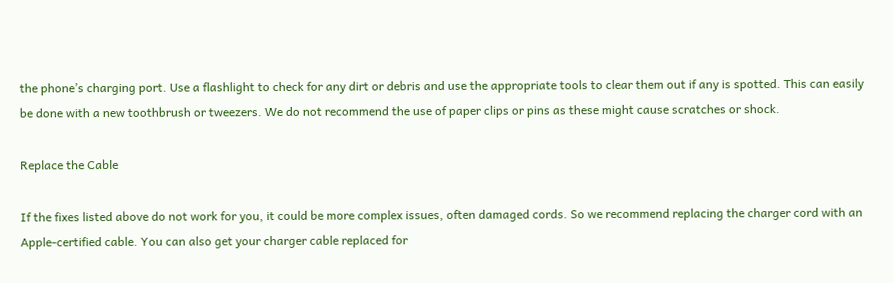the phone’s charging port. Use a flashlight to check for any dirt or debris and use the appropriate tools to clear them out if any is spotted. This can easily be done with a new toothbrush or tweezers. We do not recommend the use of paper clips or pins as these might cause scratches or shock.

Replace the Cable

If the fixes listed above do not work for you, it could be more complex issues, often damaged cords. So we recommend replacing the charger cord with an Apple-certified cable. You can also get your charger cable replaced for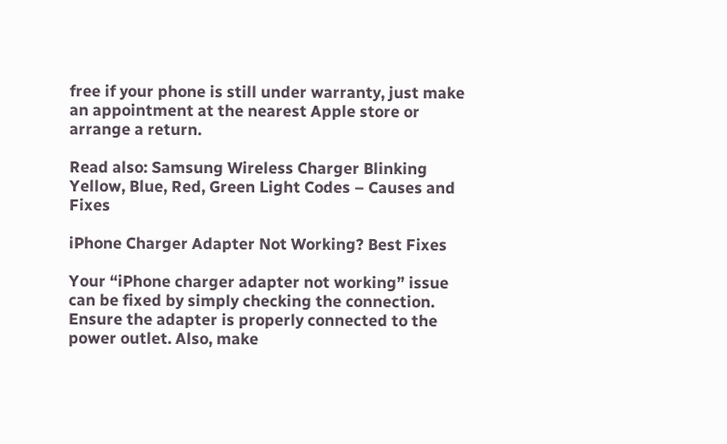free if your phone is still under warranty, just make an appointment at the nearest Apple store or arrange a return.

Read also: Samsung Wireless Charger Blinking Yellow, Blue, Red, Green Light Codes – Causes and Fixes

iPhone Charger Adapter Not Working? Best Fixes

Your “iPhone charger adapter not working” issue can be fixed by simply checking the connection. Ensure the adapter is properly connected to the power outlet. Also, make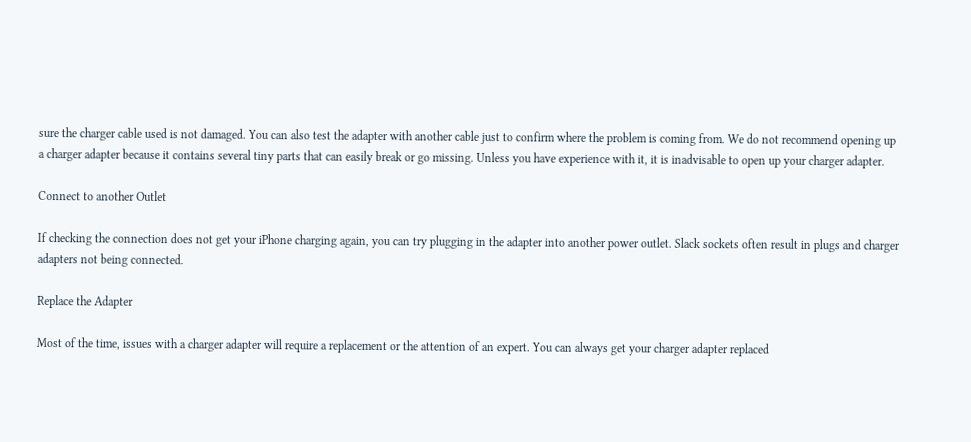sure the charger cable used is not damaged. You can also test the adapter with another cable just to confirm where the problem is coming from. We do not recommend opening up a charger adapter because it contains several tiny parts that can easily break or go missing. Unless you have experience with it, it is inadvisable to open up your charger adapter.

Connect to another Outlet

If checking the connection does not get your iPhone charging again, you can try plugging in the adapter into another power outlet. Slack sockets often result in plugs and charger adapters not being connected.

Replace the Adapter

Most of the time, issues with a charger adapter will require a replacement or the attention of an expert. You can always get your charger adapter replaced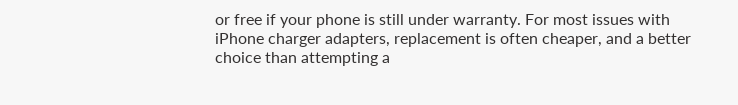or free if your phone is still under warranty. For most issues with iPhone charger adapters, replacement is often cheaper, and a better choice than attempting a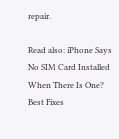repair.

Read also: iPhone Says No SIM Card Installed When There Is One? Best Fixes